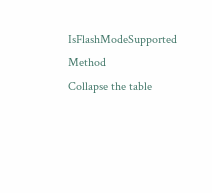IsFlashModeSupported Method
Collapse the table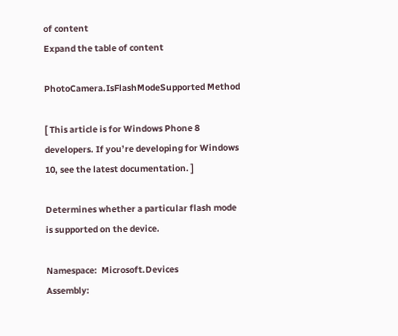of content
Expand the table of content

PhotoCamera.IsFlashModeSupported Method

[ This article is for Windows Phone 8 developers. If you’re developing for Windows 10, see the latest documentation. ]

Determines whether a particular flash mode is supported on the device.

Namespace:  Microsoft.Devices
Assembly: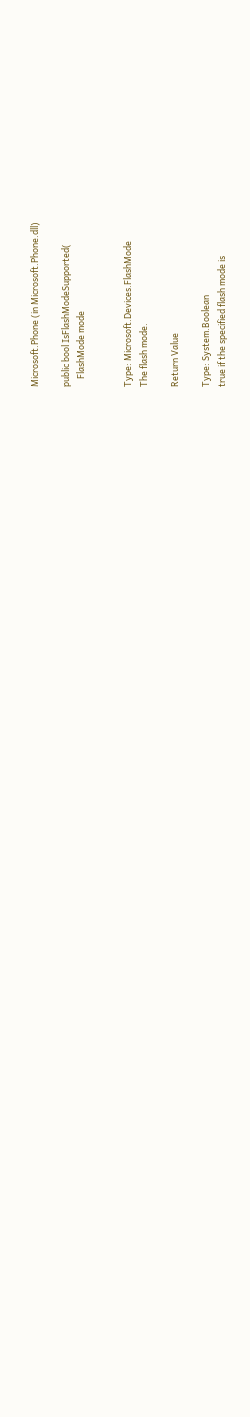Microsoft.Phone (in Microsoft.Phone.dll)

public bool IsFlashModeSupported(
    FlashMode mode


Type: Microsoft.Devices.FlashMode
The flash mode.

Return Value

Type: System.Boolean
true if the specified flash mode is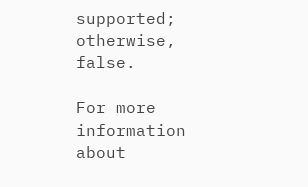supported; otherwise, false.

For more information about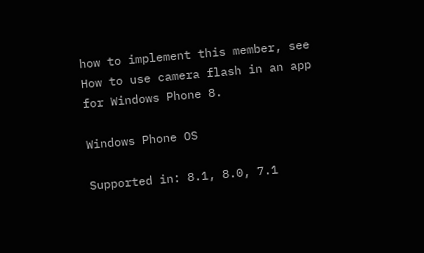how to implement this member, see How to use camera flash in an app for Windows Phone 8.

Windows Phone OS

Supported in: 8.1, 8.0, 7.1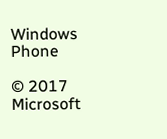Windows Phone

© 2017 Microsoft